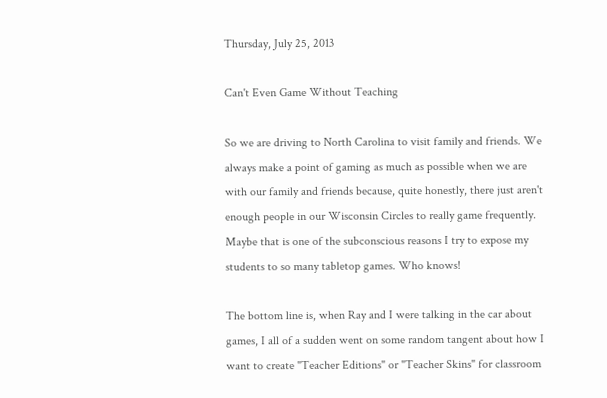Thursday, July 25, 2013

Can't Even Game Without Teaching

So we are driving to North Carolina to visit family and friends. We always make a point of gaming as much as possible when we are with our family and friends because, quite honestly, there just aren't enough people in our Wisconsin Circles to really game frequently. Maybe that is one of the subconscious reasons I try to expose my students to so many tabletop games. Who knows!

The bottom line is, when Ray and I were talking in the car about games, I all of a sudden went on some random tangent about how I want to create "Teacher Editions" or "Teacher Skins" for classroom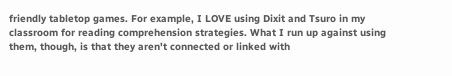friendly tabletop games. For example, I LOVE using Dixit and Tsuro in my classroom for reading comprehension strategies. What I run up against using them, though, is that they aren't connected or linked with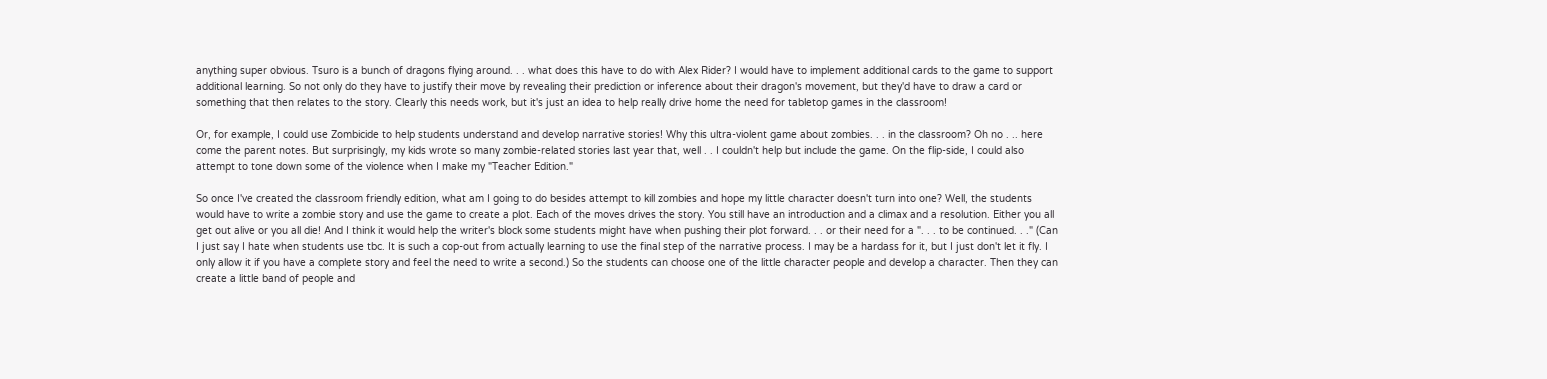anything super obvious. Tsuro is a bunch of dragons flying around. . . what does this have to do with Alex Rider? I would have to implement additional cards to the game to support additional learning. So not only do they have to justify their move by revealing their prediction or inference about their dragon's movement, but they'd have to draw a card or something that then relates to the story. Clearly this needs work, but it's just an idea to help really drive home the need for tabletop games in the classroom!

Or, for example, I could use Zombicide to help students understand and develop narrative stories! Why this ultra-violent game about zombies. . . in the classroom? Oh no . .. here come the parent notes. But surprisingly, my kids wrote so many zombie-related stories last year that, well . . I couldn't help but include the game. On the flip-side, I could also attempt to tone down some of the violence when I make my "Teacher Edition."

So once I've created the classroom friendly edition, what am I going to do besides attempt to kill zombies and hope my little character doesn't turn into one? Well, the students would have to write a zombie story and use the game to create a plot. Each of the moves drives the story. You still have an introduction and a climax and a resolution. Either you all get out alive or you all die! And I think it would help the writer's block some students might have when pushing their plot forward. . . or their need for a ". . . to be continued. . ." (Can I just say I hate when students use tbc. It is such a cop-out from actually learning to use the final step of the narrative process. I may be a hardass for it, but I just don't let it fly. I only allow it if you have a complete story and feel the need to write a second.) So the students can choose one of the little character people and develop a character. Then they can create a little band of people and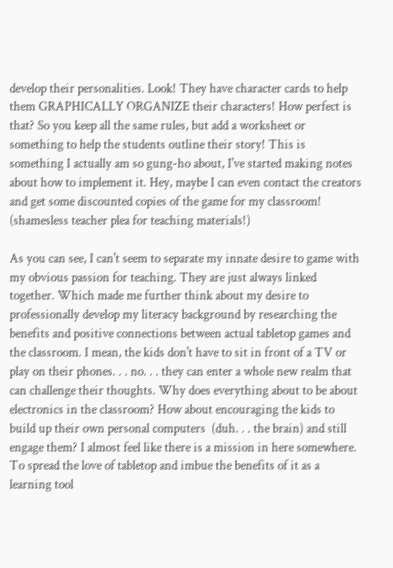develop their personalities. Look! They have character cards to help them GRAPHICALLY ORGANIZE their characters! How perfect is that? So you keep all the same rules, but add a worksheet or something to help the students outline their story! This is something I actually am so gung-ho about, I've started making notes about how to implement it. Hey, maybe I can even contact the creators and get some discounted copies of the game for my classroom! (shamesless teacher plea for teaching materials!)

As you can see, I can't seem to separate my innate desire to game with my obvious passion for teaching. They are just always linked together. Which made me further think about my desire to professionally develop my literacy background by researching the benefits and positive connections between actual tabletop games and the classroom. I mean, the kids don't have to sit in front of a TV or play on their phones. . . no. . . they can enter a whole new realm that can challenge their thoughts. Why does everything about to be about electronics in the classroom? How about encouraging the kids to build up their own personal computers  (duh. . . the brain) and still engage them? I almost feel like there is a mission in here somewhere. To spread the love of tabletop and imbue the benefits of it as a learning tool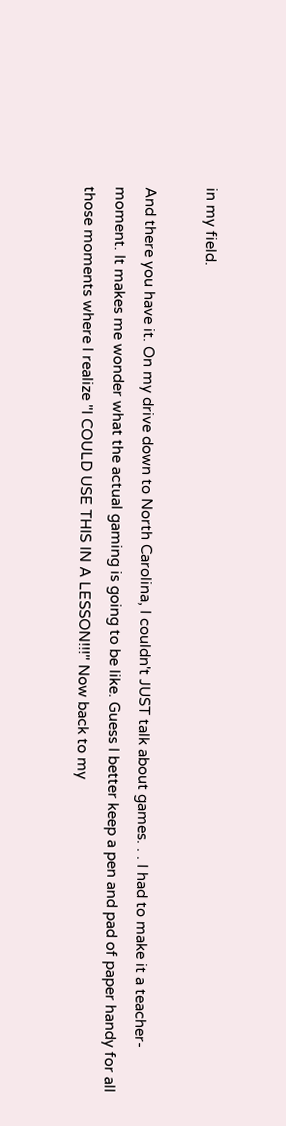in my field.

And there you have it. On my drive down to North Carolina, I couldn't JUST talk about games. . . I had to make it a teacher-moment. It makes me wonder what the actual gaming is going to be like. Guess I better keep a pen and pad of paper handy for all those moments where I realize "I COULD USE THIS IN A LESSON!!!" Now back to my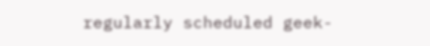regularly scheduled geek-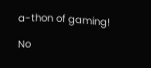a-thon of gaming!

No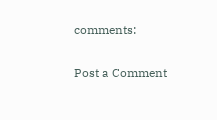comments:

Post a Comment